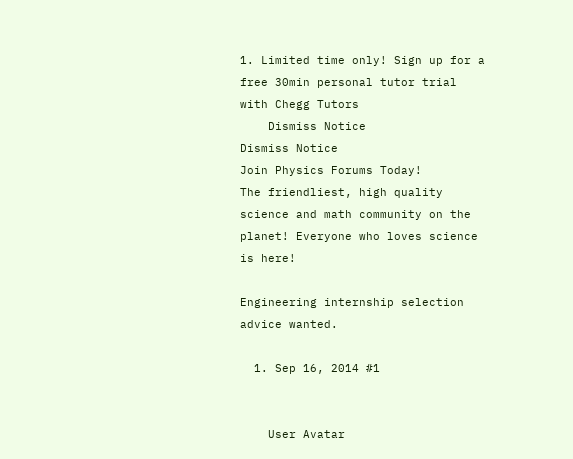1. Limited time only! Sign up for a free 30min personal tutor trial with Chegg Tutors
    Dismiss Notice
Dismiss Notice
Join Physics Forums Today!
The friendliest, high quality science and math community on the planet! Everyone who loves science is here!

Engineering internship selection advice wanted.

  1. Sep 16, 2014 #1


    User Avatar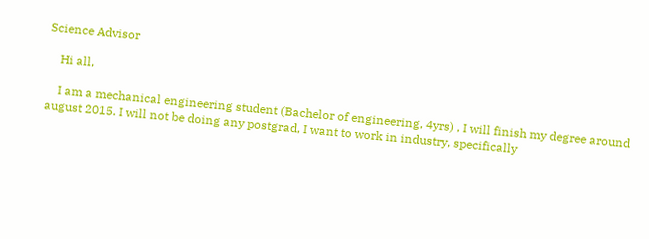Science Advisor

    Hi all,

    I am a mechanical engineering student (Bachelor of engineering, 4yrs) , I will finish my degree around august 2015. I will not be doing any postgrad, I want to work in industry, specifically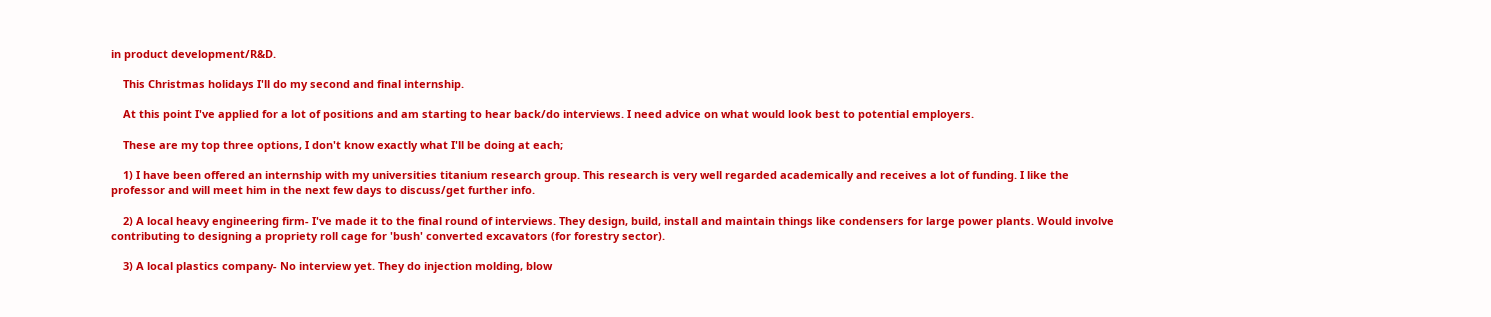in product development/R&D.

    This Christmas holidays I'll do my second and final internship.

    At this point I've applied for a lot of positions and am starting to hear back/do interviews. I need advice on what would look best to potential employers.

    These are my top three options, I don't know exactly what I'll be doing at each;

    1) I have been offered an internship with my universities titanium research group. This research is very well regarded academically and receives a lot of funding. I like the professor and will meet him in the next few days to discuss/get further info.

    2) A local heavy engineering firm- I've made it to the final round of interviews. They design, build, install and maintain things like condensers for large power plants. Would involve contributing to designing a propriety roll cage for 'bush' converted excavators (for forestry sector).

    3) A local plastics company- No interview yet. They do injection molding, blow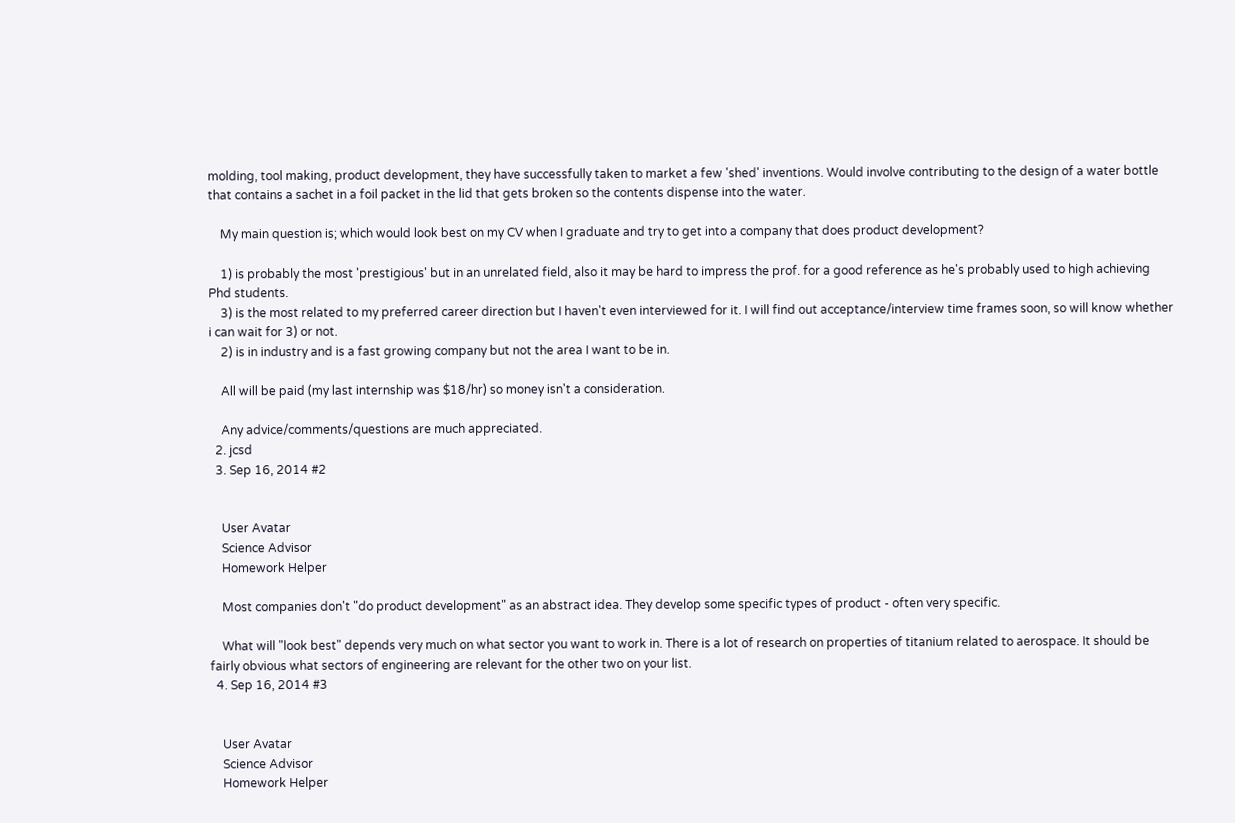molding, tool making, product development, they have successfully taken to market a few 'shed' inventions. Would involve contributing to the design of a water bottle that contains a sachet in a foil packet in the lid that gets broken so the contents dispense into the water.

    My main question is; which would look best on my CV when I graduate and try to get into a company that does product development?

    1) is probably the most 'prestigious' but in an unrelated field, also it may be hard to impress the prof. for a good reference as he's probably used to high achieving Phd students.
    3) is the most related to my preferred career direction but I haven't even interviewed for it. I will find out acceptance/interview time frames soon, so will know whether i can wait for 3) or not.
    2) is in industry and is a fast growing company but not the area I want to be in.

    All will be paid (my last internship was $18/hr) so money isn't a consideration.

    Any advice/comments/questions are much appreciated.
  2. jcsd
  3. Sep 16, 2014 #2


    User Avatar
    Science Advisor
    Homework Helper

    Most companies don't "do product development" as an abstract idea. They develop some specific types of product - often very specific.

    What will "look best" depends very much on what sector you want to work in. There is a lot of research on properties of titanium related to aerospace. It should be fairly obvious what sectors of engineering are relevant for the other two on your list.
  4. Sep 16, 2014 #3


    User Avatar
    Science Advisor
    Homework Helper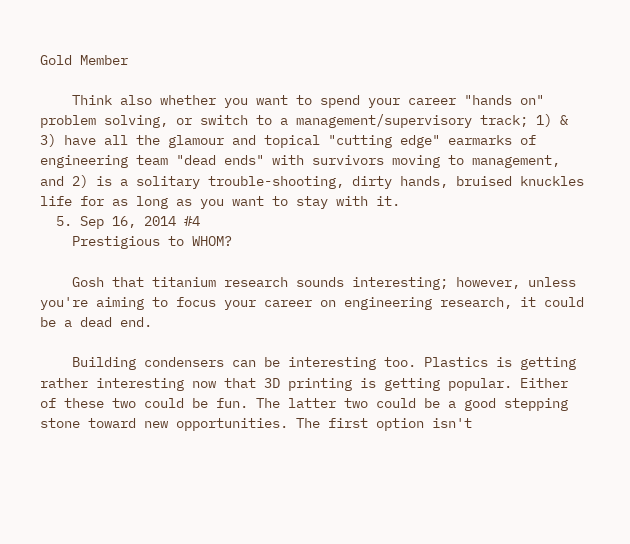Gold Member

    Think also whether you want to spend your career "hands on" problem solving, or switch to a management/supervisory track; 1) & 3) have all the glamour and topical "cutting edge" earmarks of engineering team "dead ends" with survivors moving to management, and 2) is a solitary trouble-shooting, dirty hands, bruised knuckles life for as long as you want to stay with it.
  5. Sep 16, 2014 #4
    Prestigious to WHOM?

    Gosh that titanium research sounds interesting; however, unless you're aiming to focus your career on engineering research, it could be a dead end.

    Building condensers can be interesting too. Plastics is getting rather interesting now that 3D printing is getting popular. Either of these two could be fun. The latter two could be a good stepping stone toward new opportunities. The first option isn't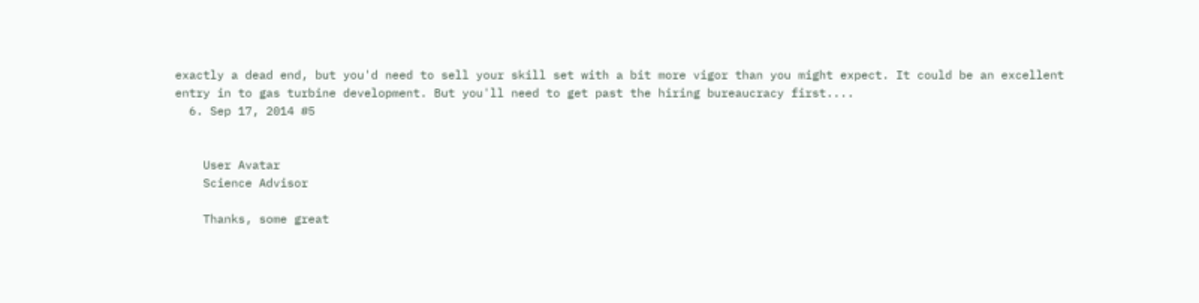exactly a dead end, but you'd need to sell your skill set with a bit more vigor than you might expect. It could be an excellent entry in to gas turbine development. But you'll need to get past the hiring bureaucracy first....
  6. Sep 17, 2014 #5


    User Avatar
    Science Advisor

    Thanks, some great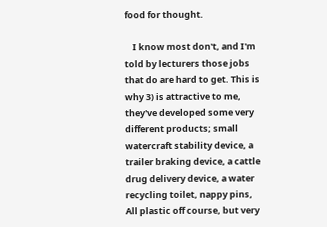food for thought.

    I know most don't, and I'm told by lecturers those jobs that do are hard to get. This is why 3) is attractive to me, they've developed some very different products; small watercraft stability device, a trailer braking device, a cattle drug delivery device, a water recycling toilet, nappy pins, All plastic off course, but very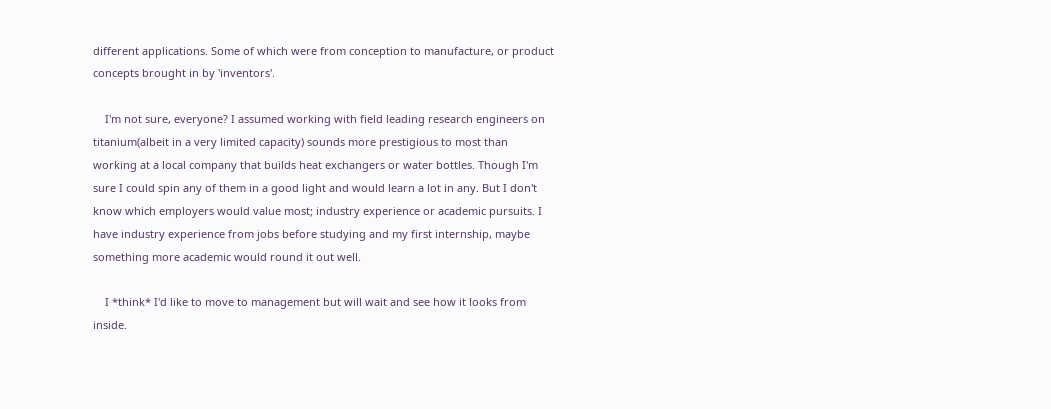different applications. Some of which were from conception to manufacture, or product concepts brought in by 'inventors'.

    I'm not sure, everyone? I assumed working with field leading research engineers on titanium(albeit in a very limited capacity) sounds more prestigious to most than working at a local company that builds heat exchangers or water bottles. Though I'm sure I could spin any of them in a good light and would learn a lot in any. But I don't know which employers would value most; industry experience or academic pursuits. I have industry experience from jobs before studying and my first internship, maybe something more academic would round it out well.

    I *think* I'd like to move to management but will wait and see how it looks from inside.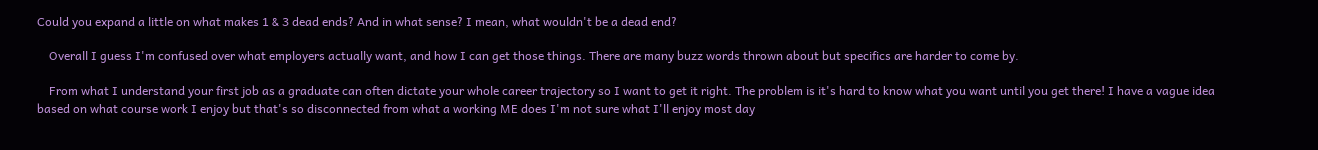Could you expand a little on what makes 1 & 3 dead ends? And in what sense? I mean, what wouldn't be a dead end?

    Overall I guess I'm confused over what employers actually want, and how I can get those things. There are many buzz words thrown about but specifics are harder to come by.

    From what I understand your first job as a graduate can often dictate your whole career trajectory so I want to get it right. The problem is it's hard to know what you want until you get there! I have a vague idea based on what course work I enjoy but that's so disconnected from what a working ME does I'm not sure what I'll enjoy most day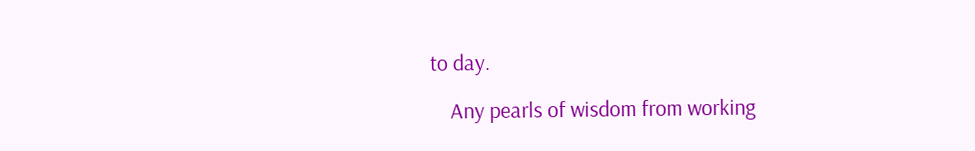to day.

    Any pearls of wisdom from working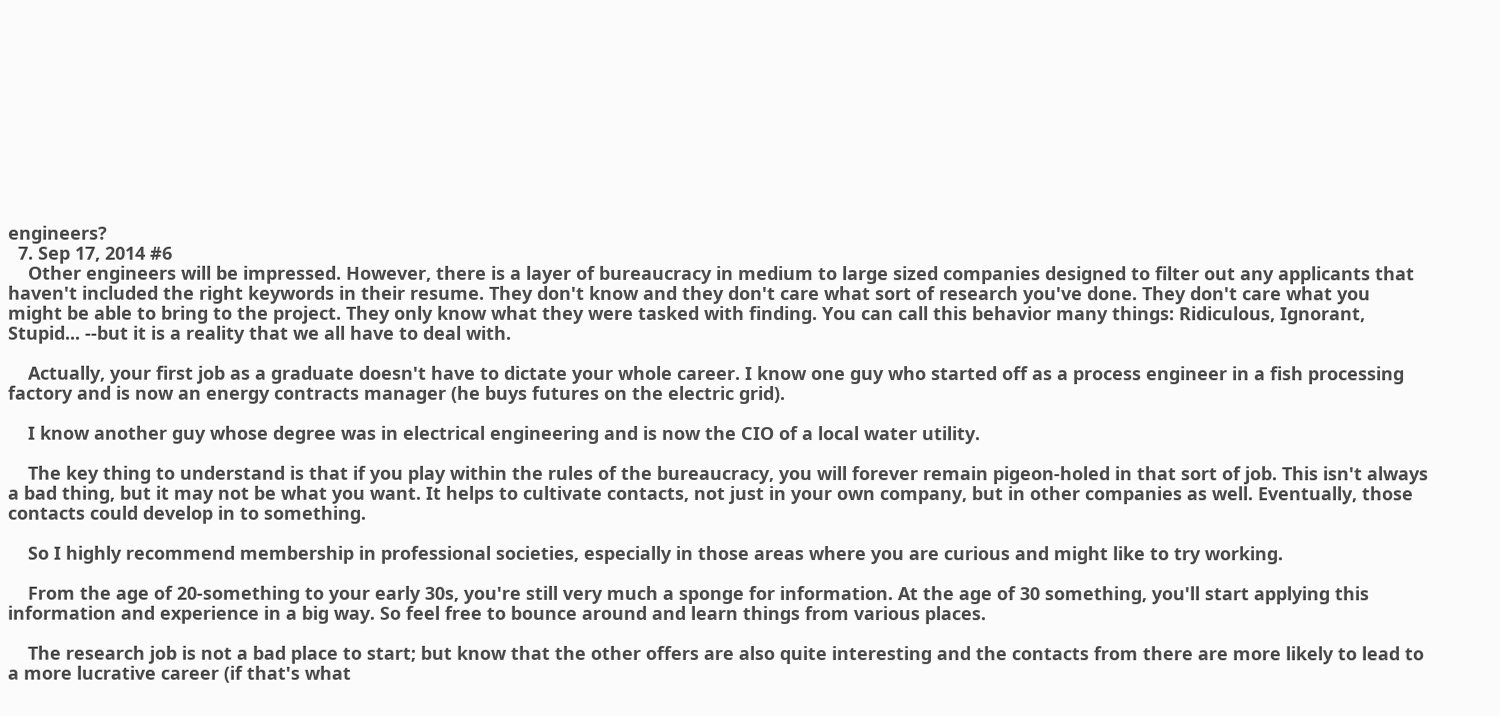engineers?
  7. Sep 17, 2014 #6
    Other engineers will be impressed. However, there is a layer of bureaucracy in medium to large sized companies designed to filter out any applicants that haven't included the right keywords in their resume. They don't know and they don't care what sort of research you've done. They don't care what you might be able to bring to the project. They only know what they were tasked with finding. You can call this behavior many things: Ridiculous, Ignorant, Stupid... --but it is a reality that we all have to deal with.

    Actually, your first job as a graduate doesn't have to dictate your whole career. I know one guy who started off as a process engineer in a fish processing factory and is now an energy contracts manager (he buys futures on the electric grid).

    I know another guy whose degree was in electrical engineering and is now the CIO of a local water utility.

    The key thing to understand is that if you play within the rules of the bureaucracy, you will forever remain pigeon-holed in that sort of job. This isn't always a bad thing, but it may not be what you want. It helps to cultivate contacts, not just in your own company, but in other companies as well. Eventually, those contacts could develop in to something.

    So I highly recommend membership in professional societies, especially in those areas where you are curious and might like to try working.

    From the age of 20-something to your early 30s, you're still very much a sponge for information. At the age of 30 something, you'll start applying this information and experience in a big way. So feel free to bounce around and learn things from various places.

    The research job is not a bad place to start; but know that the other offers are also quite interesting and the contacts from there are more likely to lead to a more lucrative career (if that's what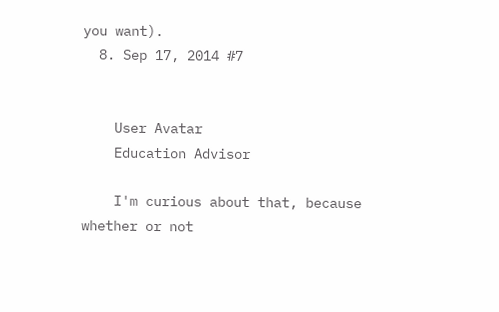you want).
  8. Sep 17, 2014 #7


    User Avatar
    Education Advisor

    I'm curious about that, because whether or not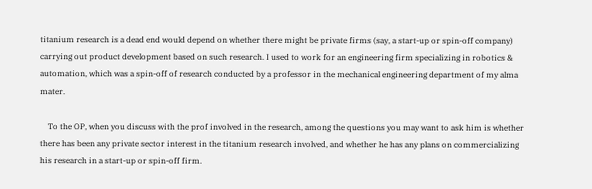titanium research is a dead end would depend on whether there might be private firms (say, a start-up or spin-off company) carrying out product development based on such research. I used to work for an engineering firm specializing in robotics & automation, which was a spin-off of research conducted by a professor in the mechanical engineering department of my alma mater.

    To the OP, when you discuss with the prof involved in the research, among the questions you may want to ask him is whether there has been any private sector interest in the titanium research involved, and whether he has any plans on commercializing his research in a start-up or spin-off firm.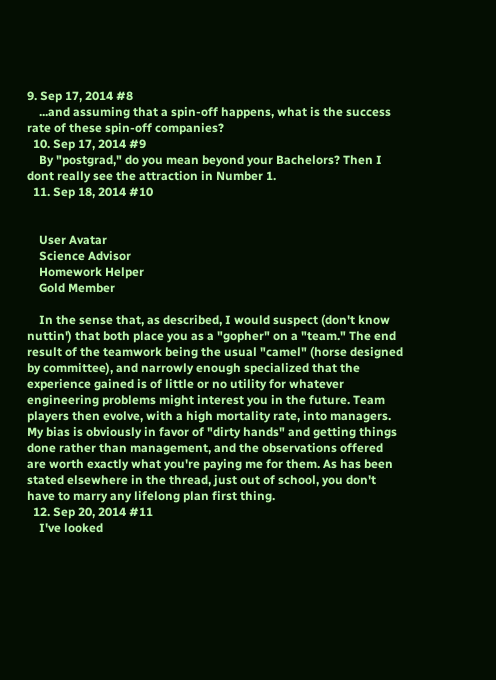9. Sep 17, 2014 #8
    ...and assuming that a spin-off happens, what is the success rate of these spin-off companies?
  10. Sep 17, 2014 #9
    By "postgrad," do you mean beyond your Bachelors? Then I dont really see the attraction in Number 1.
  11. Sep 18, 2014 #10


    User Avatar
    Science Advisor
    Homework Helper
    Gold Member

    In the sense that, as described, I would suspect (don't know nuttin') that both place you as a "gopher" on a "team." The end result of the teamwork being the usual "camel" (horse designed by committee), and narrowly enough specialized that the experience gained is of little or no utility for whatever engineering problems might interest you in the future. Team players then evolve, with a high mortality rate, into managers. My bias is obviously in favor of "dirty hands" and getting things done rather than management, and the observations offered are worth exactly what you're paying me for them. As has been stated elsewhere in the thread, just out of school, you don't have to marry any lifelong plan first thing.
  12. Sep 20, 2014 #11
    I've looked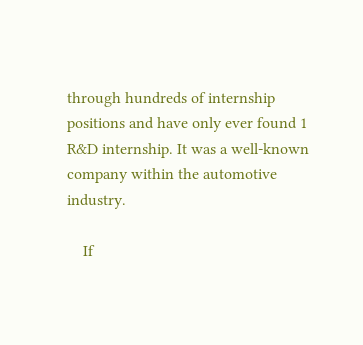through hundreds of internship positions and have only ever found 1 R&D internship. It was a well-known company within the automotive industry.

    If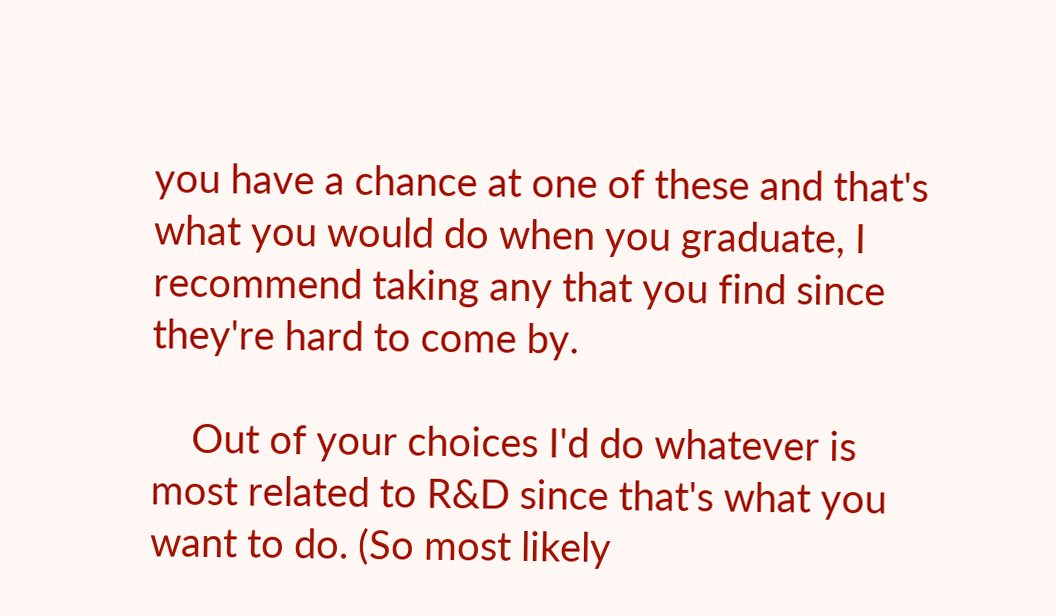you have a chance at one of these and that's what you would do when you graduate, I recommend taking any that you find since they're hard to come by.

    Out of your choices I'd do whatever is most related to R&D since that's what you want to do. (So most likely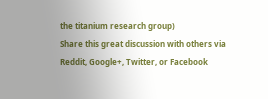the titanium research group)
Share this great discussion with others via Reddit, Google+, Twitter, or Facebook